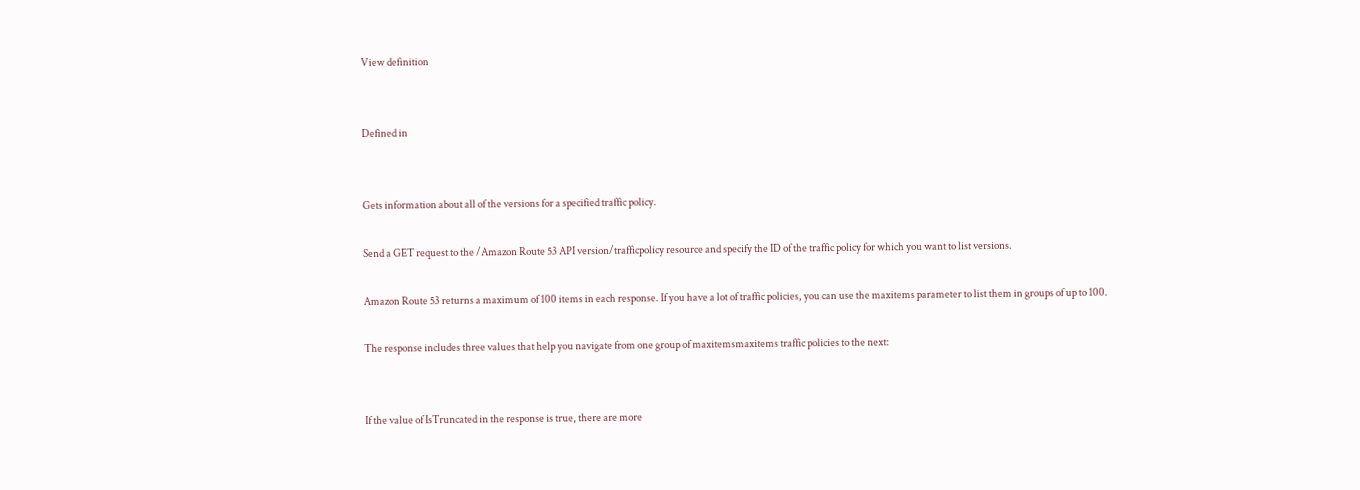View definition


Defined in


Gets information about all of the versions for a specified traffic policy.

Send a GET request to the /Amazon Route 53 API version/trafficpolicy resource and specify the ID of the traffic policy for which you want to list versions.

Amazon Route 53 returns a maximum of 100 items in each response. If you have a lot of traffic policies, you can use the maxitems parameter to list them in groups of up to 100.

The response includes three values that help you navigate from one group of maxitemsmaxitems traffic policies to the next:


If the value of IsTruncated in the response is true, there are more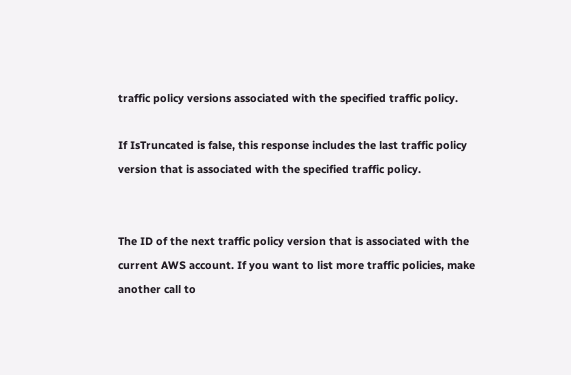traffic policy versions associated with the specified traffic policy.

If IsTruncated is false, this response includes the last traffic policy version that is associated with the specified traffic policy.


The ID of the next traffic policy version that is associated with the current AWS account. If you want to list more traffic policies, make another call to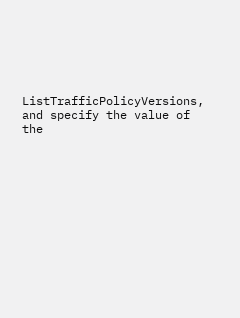ListTrafficPolicyVersions, and specify the value of the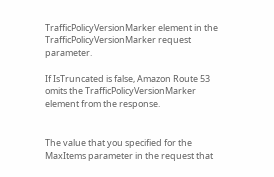TrafficPolicyVersionMarker element in the TrafficPolicyVersionMarker request parameter.

If IsTruncated is false, Amazon Route 53 omits the TrafficPolicyVersionMarker element from the response.


The value that you specified for the MaxItems parameter in the request that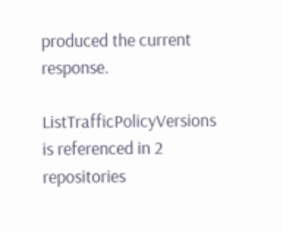produced the current response.

ListTrafficPolicyVersions is referenced in 2 repositories